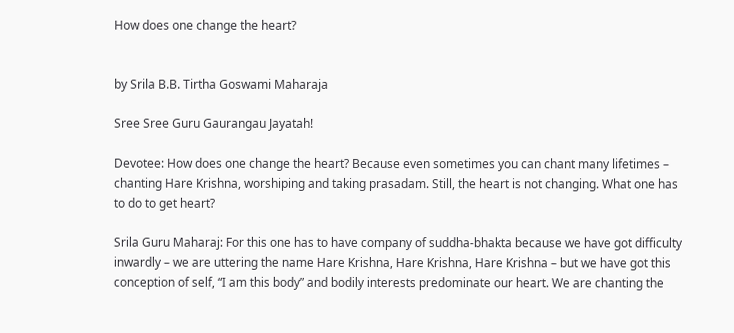How does one change the heart?


by Srila B.B. Tirtha Goswami Maharaja

Sree Sree Guru Gaurangau Jayatah!

Devotee: How does one change the heart? Because even sometimes you can chant many lifetimes – chanting Hare Krishna, worshiping and taking prasadam. Still, the heart is not changing. What one has to do to get heart?

Srila Guru Maharaj: For this one has to have company of suddha-bhakta because we have got difficulty inwardly – we are uttering the name Hare Krishna, Hare Krishna, Hare Krishna – but we have got this conception of self, “I am this body” and bodily interests predominate our heart. We are chanting the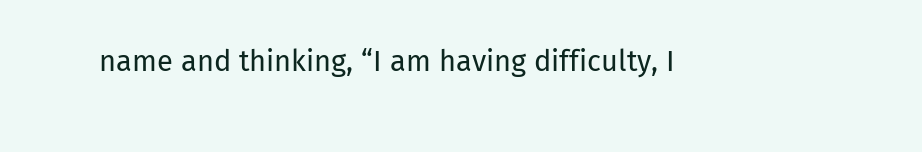name and thinking, “I am having difficulty, I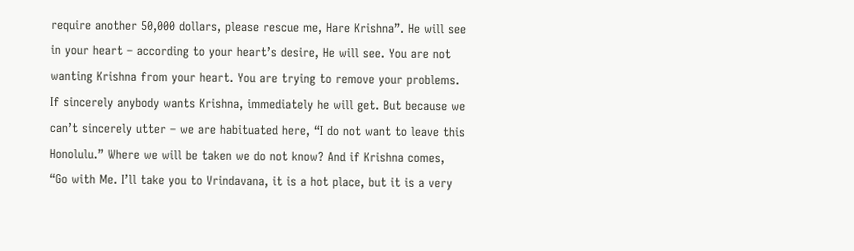require another 50,000 dollars, please rescue me, Hare Krishna”. He will see in your heart – according to your heart’s desire, He will see. You are not wanting Krishna from your heart. You are trying to remove your problems. If sincerely anybody wants Krishna, immediately he will get. But because we can’t sincerely utter – we are habituated here, “I do not want to leave this Honolulu.” Where we will be taken we do not know? And if Krishna comes, “Go with Me. I’ll take you to Vrindavana, it is a hot place, but it is a very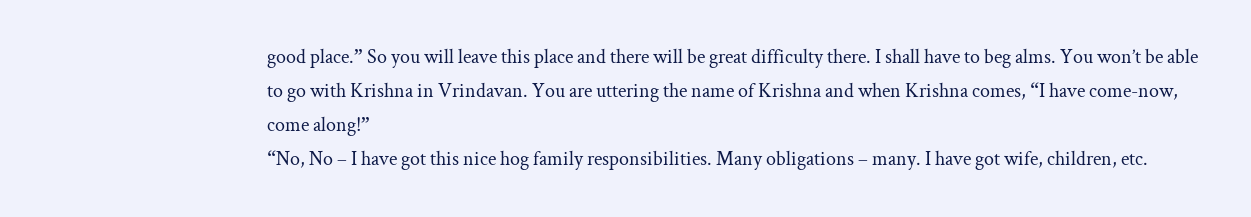good place.” So you will leave this place and there will be great difficulty there. I shall have to beg alms. You won’t be able to go with Krishna in Vrindavan. You are uttering the name of Krishna and when Krishna comes, “I have come-now, come along!”
“No, No – I have got this nice hog family responsibilities. Many obligations – many. I have got wife, children, etc.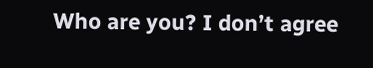Who are you? I don’t agree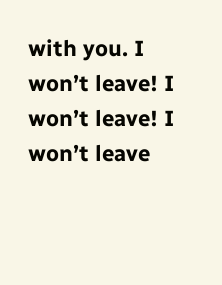with you. I won’t leave! I won’t leave! I won’t leave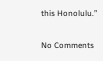this Honolulu.”

No Comments